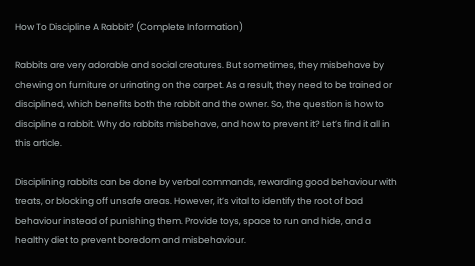How To Discipline A Rabbit? (Complete Information)

Rabbits are very adorable and social creatures. But sometimes, they misbehave by chewing on furniture or urinating on the carpet. As a result, they need to be trained or disciplined, which benefits both the rabbit and the owner. So, the question is how to discipline a rabbit. Why do rabbits misbehave, and how to prevent it? Let’s find it all in this article.

Disciplining rabbits can be done by verbal commands, rewarding good behaviour with treats, or blocking off unsafe areas. However, it’s vital to identify the root of bad behaviour instead of punishing them. Provide toys, space to run and hide, and a healthy diet to prevent boredom and misbehaviour.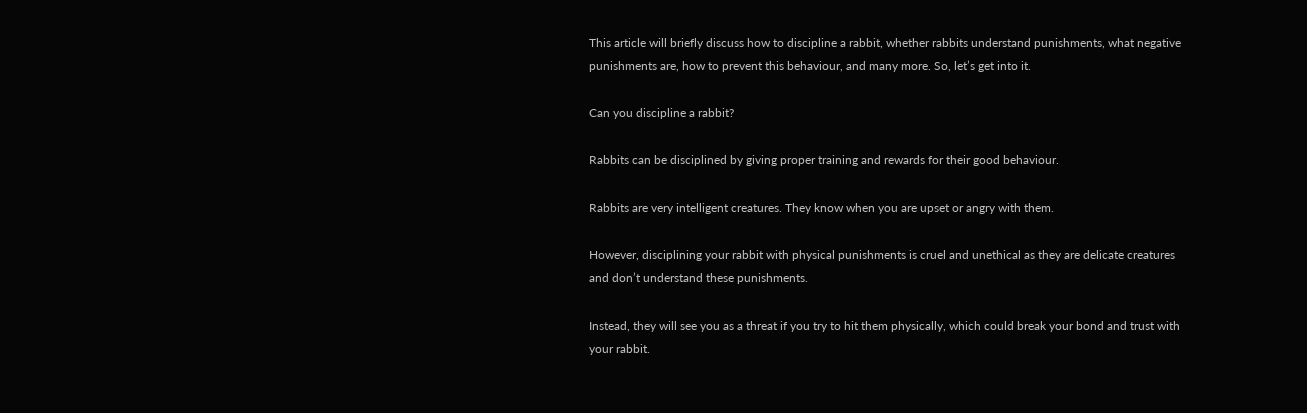This article will briefly discuss how to discipline a rabbit, whether rabbits understand punishments, what negative punishments are, how to prevent this behaviour, and many more. So, let’s get into it.

Can you discipline a rabbit?

Rabbits can be disciplined by giving proper training and rewards for their good behaviour.

Rabbits are very intelligent creatures. They know when you are upset or angry with them.

However, disciplining your rabbit with physical punishments is cruel and unethical as they are delicate creatures and don’t understand these punishments.

Instead, they will see you as a threat if you try to hit them physically, which could break your bond and trust with your rabbit.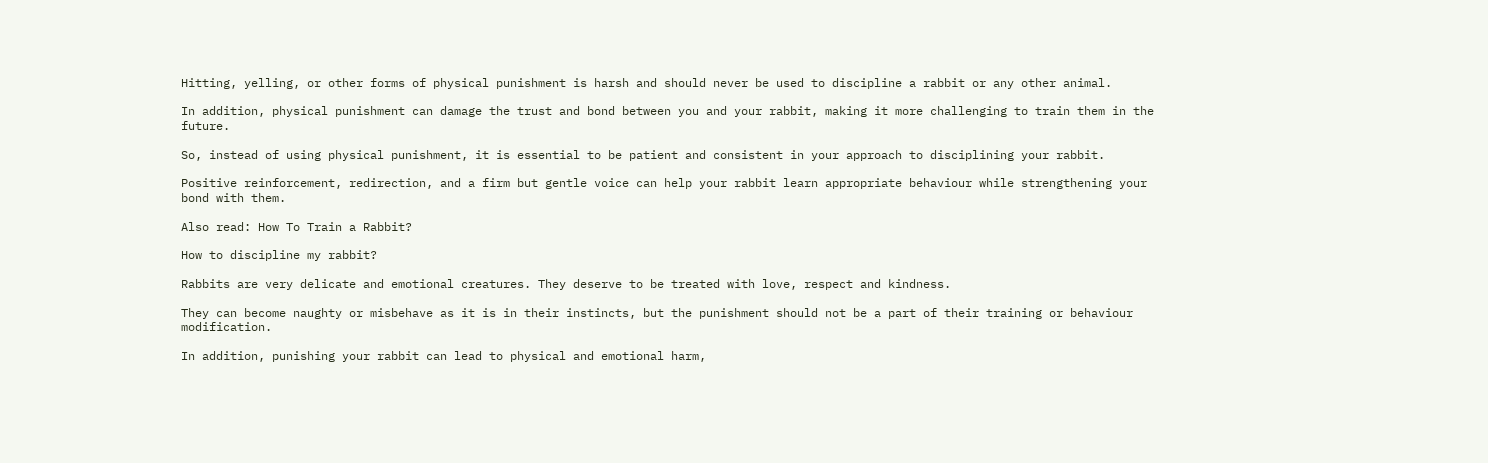Hitting, yelling, or other forms of physical punishment is harsh and should never be used to discipline a rabbit or any other animal.

In addition, physical punishment can damage the trust and bond between you and your rabbit, making it more challenging to train them in the future.

So, instead of using physical punishment, it is essential to be patient and consistent in your approach to disciplining your rabbit.

Positive reinforcement, redirection, and a firm but gentle voice can help your rabbit learn appropriate behaviour while strengthening your bond with them.

Also read: How To Train a Rabbit?

How to discipline my rabbit?

Rabbits are very delicate and emotional creatures. They deserve to be treated with love, respect and kindness.

They can become naughty or misbehave as it is in their instincts, but the punishment should not be a part of their training or behaviour modification.

In addition, punishing your rabbit can lead to physical and emotional harm,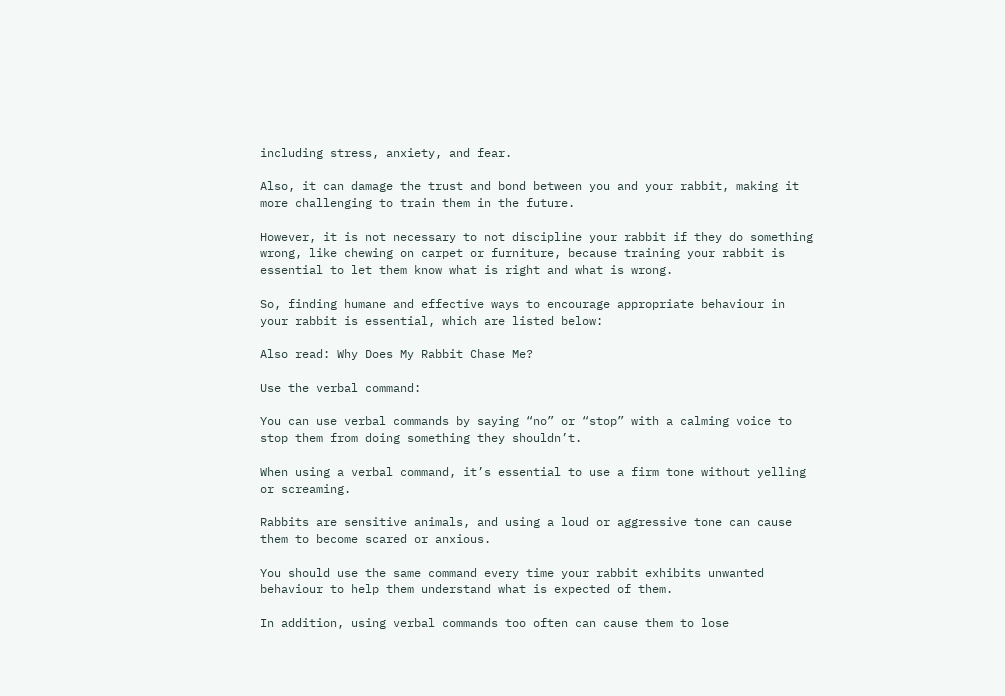including stress, anxiety, and fear.

Also, it can damage the trust and bond between you and your rabbit, making it more challenging to train them in the future.

However, it is not necessary to not discipline your rabbit if they do something wrong, like chewing on carpet or furniture, because training your rabbit is essential to let them know what is right and what is wrong.

So, finding humane and effective ways to encourage appropriate behaviour in your rabbit is essential, which are listed below:

Also read: Why Does My Rabbit Chase Me?

Use the verbal command:

You can use verbal commands by saying “no” or “stop” with a calming voice to stop them from doing something they shouldn’t.

When using a verbal command, it’s essential to use a firm tone without yelling or screaming.

Rabbits are sensitive animals, and using a loud or aggressive tone can cause them to become scared or anxious.

You should use the same command every time your rabbit exhibits unwanted behaviour to help them understand what is expected of them.

In addition, using verbal commands too often can cause them to lose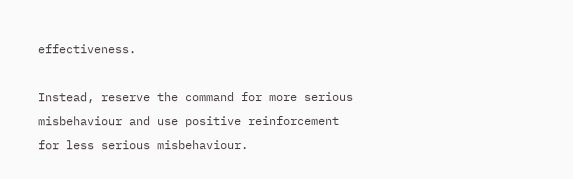effectiveness.

Instead, reserve the command for more serious misbehaviour and use positive reinforcement for less serious misbehaviour.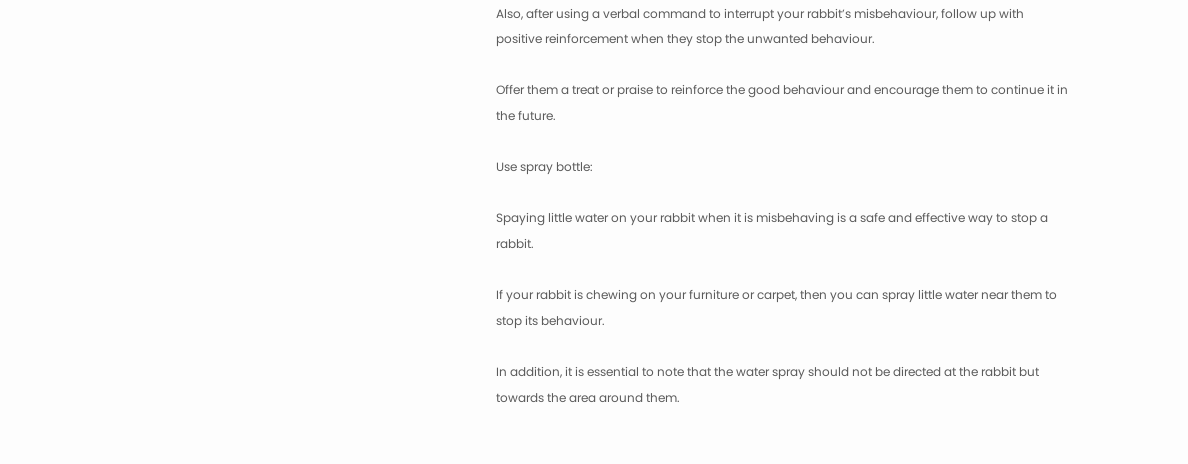Also, after using a verbal command to interrupt your rabbit’s misbehaviour, follow up with positive reinforcement when they stop the unwanted behaviour.

Offer them a treat or praise to reinforce the good behaviour and encourage them to continue it in the future.

Use spray bottle:

Spaying little water on your rabbit when it is misbehaving is a safe and effective way to stop a rabbit.

If your rabbit is chewing on your furniture or carpet, then you can spray little water near them to stop its behaviour.

In addition, it is essential to note that the water spray should not be directed at the rabbit but towards the area around them.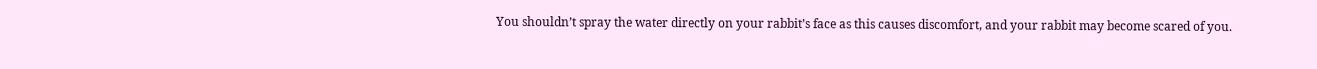You shouldn’t spray the water directly on your rabbit’s face as this causes discomfort, and your rabbit may become scared of you.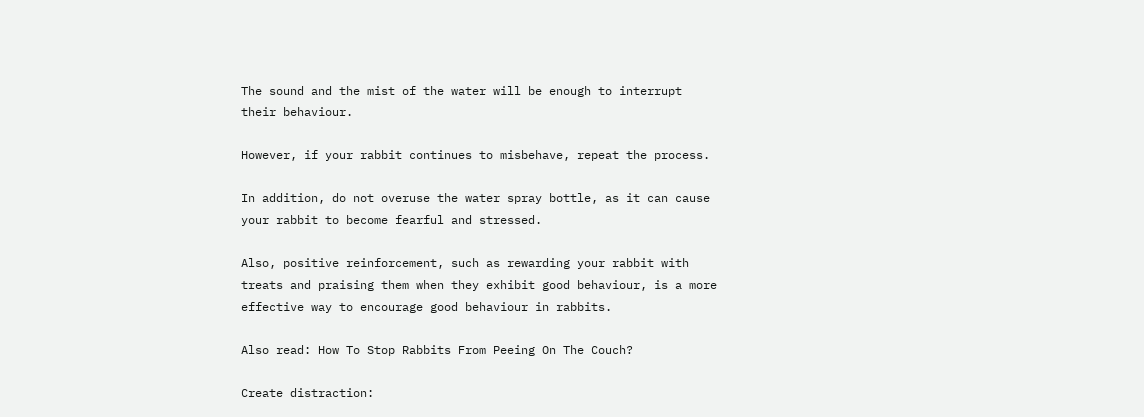The sound and the mist of the water will be enough to interrupt their behaviour.

However, if your rabbit continues to misbehave, repeat the process.

In addition, do not overuse the water spray bottle, as it can cause your rabbit to become fearful and stressed.

Also, positive reinforcement, such as rewarding your rabbit with treats and praising them when they exhibit good behaviour, is a more effective way to encourage good behaviour in rabbits.

Also read: How To Stop Rabbits From Peeing On The Couch?

Create distraction: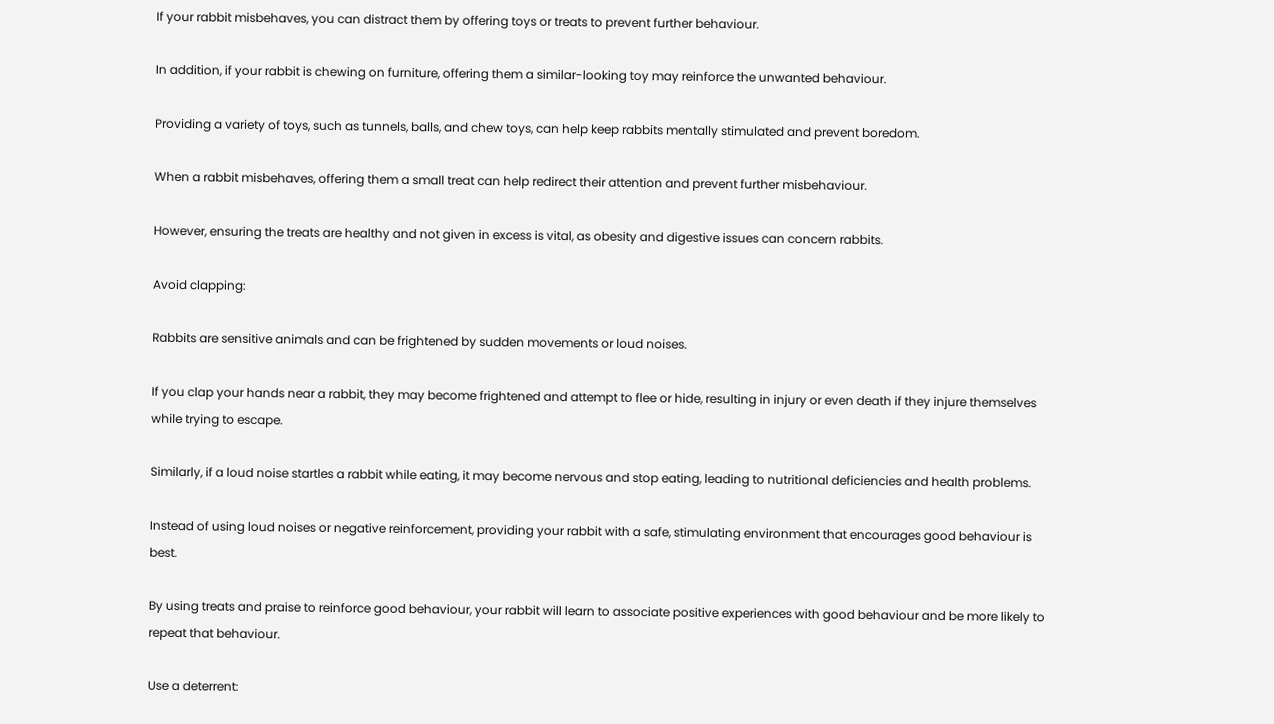If your rabbit misbehaves, you can distract them by offering toys or treats to prevent further behaviour.

In addition, if your rabbit is chewing on furniture, offering them a similar-looking toy may reinforce the unwanted behaviour.

Providing a variety of toys, such as tunnels, balls, and chew toys, can help keep rabbits mentally stimulated and prevent boredom.

When a rabbit misbehaves, offering them a small treat can help redirect their attention and prevent further misbehaviour.

However, ensuring the treats are healthy and not given in excess is vital, as obesity and digestive issues can concern rabbits.

Avoid clapping:

Rabbits are sensitive animals and can be frightened by sudden movements or loud noises.

If you clap your hands near a rabbit, they may become frightened and attempt to flee or hide, resulting in injury or even death if they injure themselves while trying to escape.

Similarly, if a loud noise startles a rabbit while eating, it may become nervous and stop eating, leading to nutritional deficiencies and health problems.

Instead of using loud noises or negative reinforcement, providing your rabbit with a safe, stimulating environment that encourages good behaviour is best.

By using treats and praise to reinforce good behaviour, your rabbit will learn to associate positive experiences with good behaviour and be more likely to repeat that behaviour.

Use a deterrent: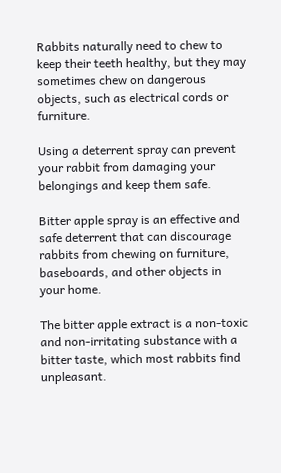Rabbits naturally need to chew to keep their teeth healthy, but they may sometimes chew on dangerous objects, such as electrical cords or furniture.

Using a deterrent spray can prevent your rabbit from damaging your belongings and keep them safe.

Bitter apple spray is an effective and safe deterrent that can discourage rabbits from chewing on furniture, baseboards, and other objects in your home.

The bitter apple extract is a non-toxic and non-irritating substance with a bitter taste, which most rabbits find unpleasant.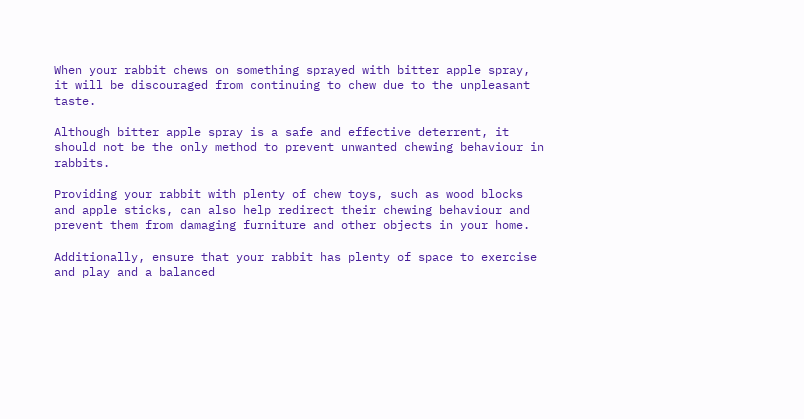When your rabbit chews on something sprayed with bitter apple spray, it will be discouraged from continuing to chew due to the unpleasant taste.

Although bitter apple spray is a safe and effective deterrent, it should not be the only method to prevent unwanted chewing behaviour in rabbits.

Providing your rabbit with plenty of chew toys, such as wood blocks and apple sticks, can also help redirect their chewing behaviour and prevent them from damaging furniture and other objects in your home.

Additionally, ensure that your rabbit has plenty of space to exercise and play and a balanced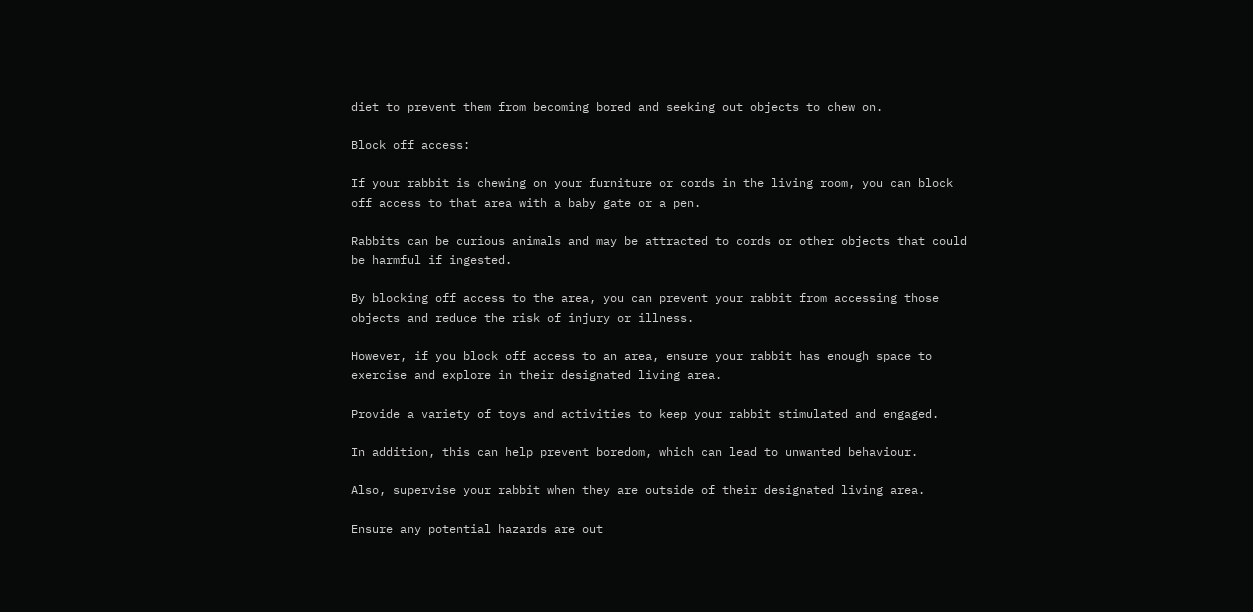diet to prevent them from becoming bored and seeking out objects to chew on.

Block off access:

If your rabbit is chewing on your furniture or cords in the living room, you can block off access to that area with a baby gate or a pen.

Rabbits can be curious animals and may be attracted to cords or other objects that could be harmful if ingested.

By blocking off access to the area, you can prevent your rabbit from accessing those objects and reduce the risk of injury or illness.

However, if you block off access to an area, ensure your rabbit has enough space to exercise and explore in their designated living area.

Provide a variety of toys and activities to keep your rabbit stimulated and engaged.

In addition, this can help prevent boredom, which can lead to unwanted behaviour.

Also, supervise your rabbit when they are outside of their designated living area.

Ensure any potential hazards are out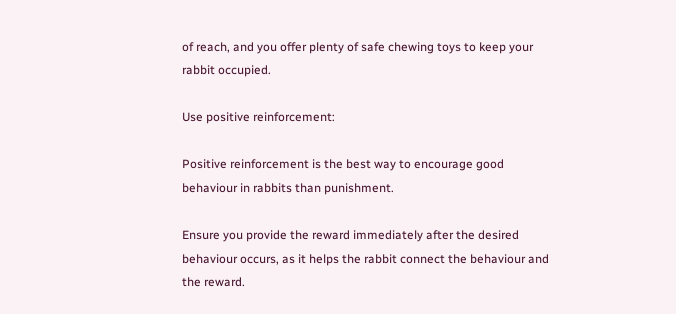of reach, and you offer plenty of safe chewing toys to keep your rabbit occupied.

Use positive reinforcement:

Positive reinforcement is the best way to encourage good behaviour in rabbits than punishment.

Ensure you provide the reward immediately after the desired behaviour occurs, as it helps the rabbit connect the behaviour and the reward.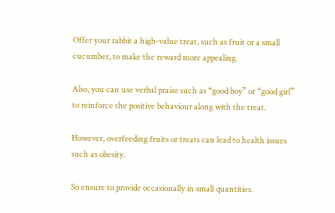Offer your rabbit a high-value treat, such as fruit or a small cucumber, to make the reward more appealing.

Also, you can use verbal praise such as “good boy” or “good girl” to reinforce the positive behaviour along with the treat.

However, overfeeding fruits or treats can lead to health issues such as obesity.

So ensure to provide occasionally in small quantities.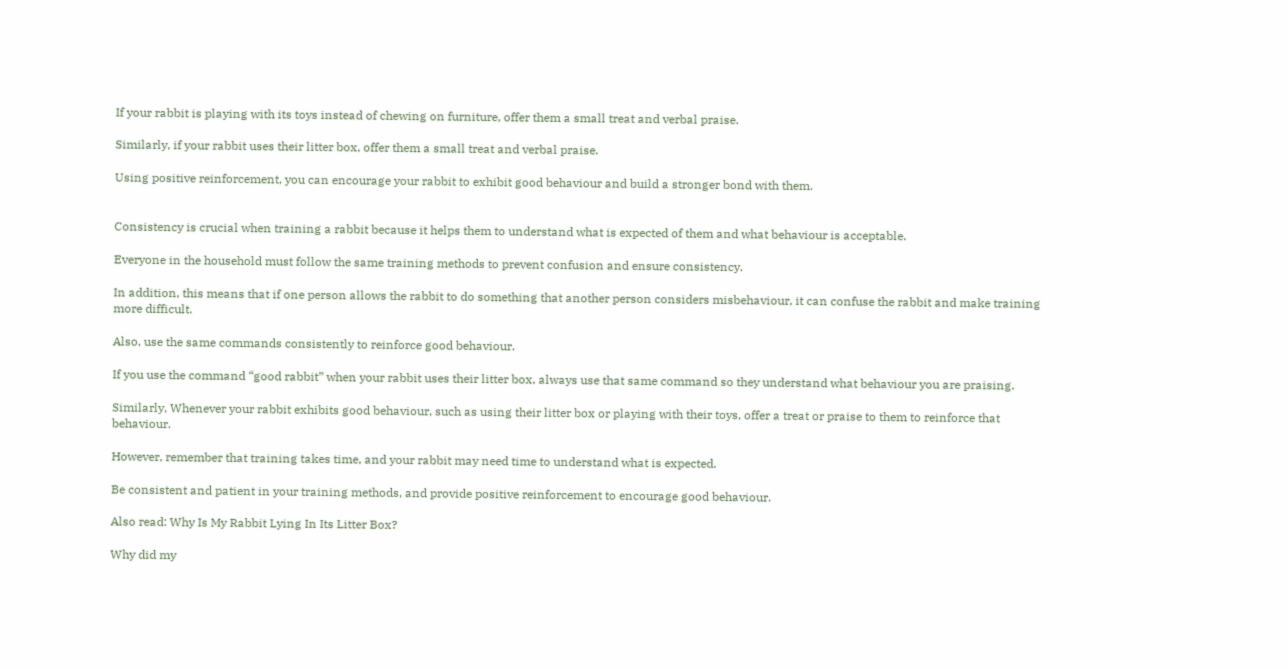If your rabbit is playing with its toys instead of chewing on furniture, offer them a small treat and verbal praise.

Similarly, if your rabbit uses their litter box, offer them a small treat and verbal praise.

Using positive reinforcement, you can encourage your rabbit to exhibit good behaviour and build a stronger bond with them.


Consistency is crucial when training a rabbit because it helps them to understand what is expected of them and what behaviour is acceptable.

Everyone in the household must follow the same training methods to prevent confusion and ensure consistency.

In addition, this means that if one person allows the rabbit to do something that another person considers misbehaviour, it can confuse the rabbit and make training more difficult.

Also, use the same commands consistently to reinforce good behaviour.

If you use the command “good rabbit” when your rabbit uses their litter box, always use that same command so they understand what behaviour you are praising.

Similarly, Whenever your rabbit exhibits good behaviour, such as using their litter box or playing with their toys, offer a treat or praise to them to reinforce that behaviour.

However, remember that training takes time, and your rabbit may need time to understand what is expected.

Be consistent and patient in your training methods, and provide positive reinforcement to encourage good behaviour.

Also read: Why Is My Rabbit Lying In Its Litter Box?

Why did my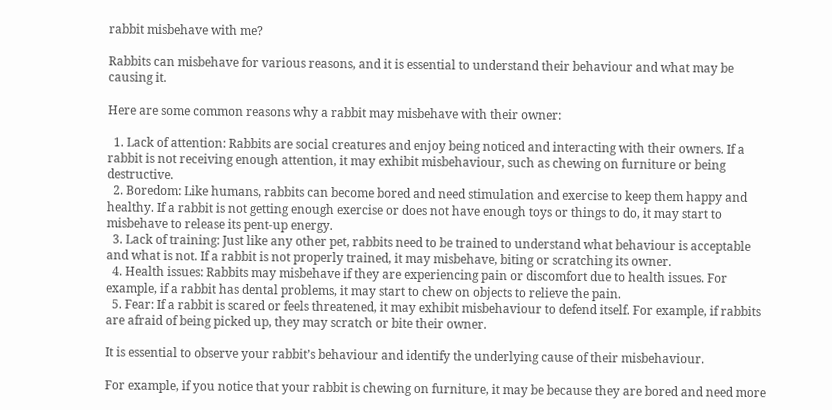rabbit misbehave with me?

Rabbits can misbehave for various reasons, and it is essential to understand their behaviour and what may be causing it.

Here are some common reasons why a rabbit may misbehave with their owner:

  1. Lack of attention: Rabbits are social creatures and enjoy being noticed and interacting with their owners. If a rabbit is not receiving enough attention, it may exhibit misbehaviour, such as chewing on furniture or being destructive.
  2. Boredom: Like humans, rabbits can become bored and need stimulation and exercise to keep them happy and healthy. If a rabbit is not getting enough exercise or does not have enough toys or things to do, it may start to misbehave to release its pent-up energy.
  3. Lack of training: Just like any other pet, rabbits need to be trained to understand what behaviour is acceptable and what is not. If a rabbit is not properly trained, it may misbehave, biting or scratching its owner.
  4. Health issues: Rabbits may misbehave if they are experiencing pain or discomfort due to health issues. For example, if a rabbit has dental problems, it may start to chew on objects to relieve the pain.
  5. Fear: If a rabbit is scared or feels threatened, it may exhibit misbehaviour to defend itself. For example, if rabbits are afraid of being picked up, they may scratch or bite their owner.

It is essential to observe your rabbit’s behaviour and identify the underlying cause of their misbehaviour.

For example, if you notice that your rabbit is chewing on furniture, it may be because they are bored and need more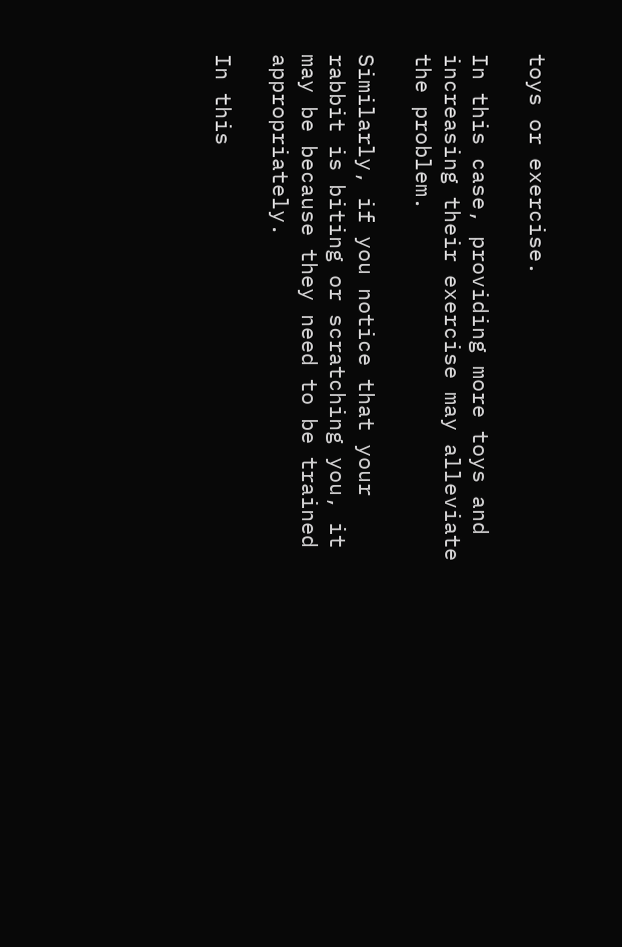toys or exercise.

In this case, providing more toys and increasing their exercise may alleviate the problem.

Similarly, if you notice that your rabbit is biting or scratching you, it may be because they need to be trained appropriately.

In this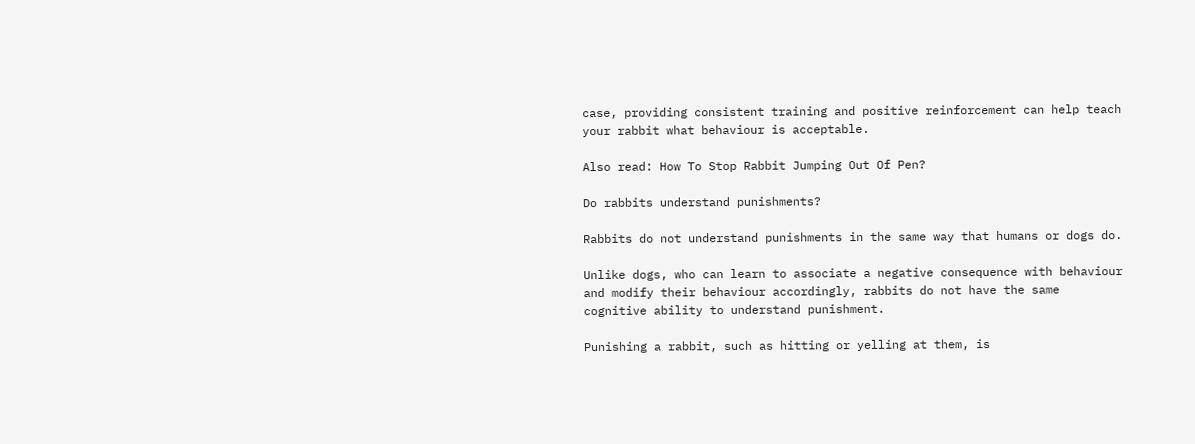case, providing consistent training and positive reinforcement can help teach your rabbit what behaviour is acceptable.

Also read: How To Stop Rabbit Jumping Out Of Pen?

Do rabbits understand punishments?

Rabbits do not understand punishments in the same way that humans or dogs do.

Unlike dogs, who can learn to associate a negative consequence with behaviour and modify their behaviour accordingly, rabbits do not have the same cognitive ability to understand punishment.

Punishing a rabbit, such as hitting or yelling at them, is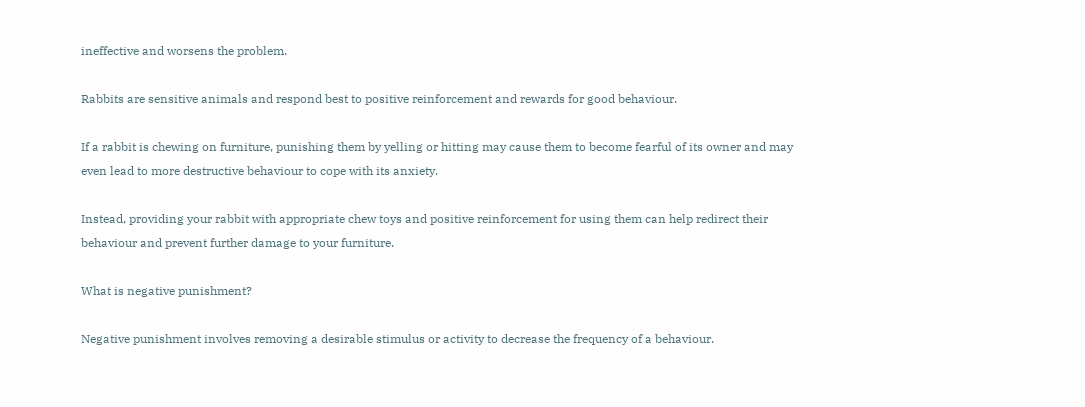ineffective and worsens the problem.

Rabbits are sensitive animals and respond best to positive reinforcement and rewards for good behaviour.

If a rabbit is chewing on furniture, punishing them by yelling or hitting may cause them to become fearful of its owner and may even lead to more destructive behaviour to cope with its anxiety.

Instead, providing your rabbit with appropriate chew toys and positive reinforcement for using them can help redirect their behaviour and prevent further damage to your furniture.

What is negative punishment?

Negative punishment involves removing a desirable stimulus or activity to decrease the frequency of a behaviour.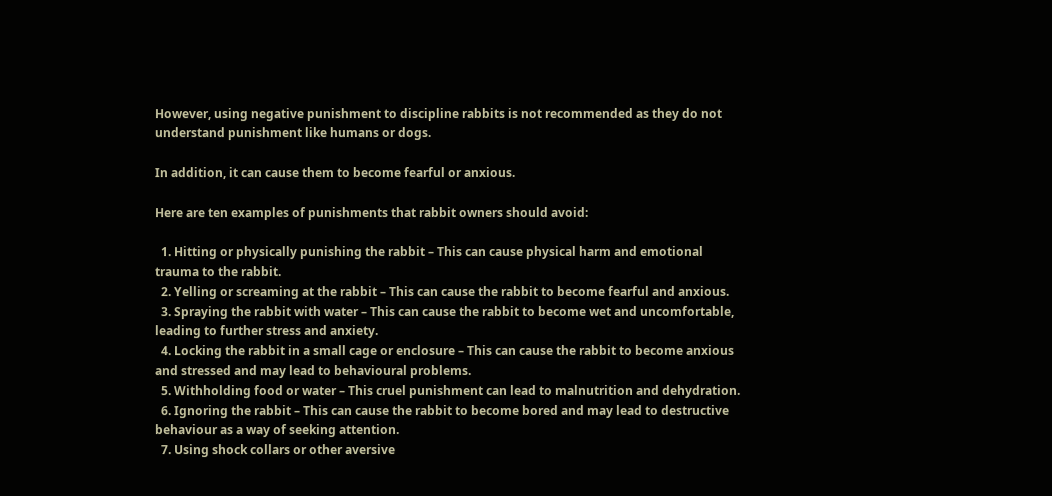However, using negative punishment to discipline rabbits is not recommended as they do not understand punishment like humans or dogs.

In addition, it can cause them to become fearful or anxious.

Here are ten examples of punishments that rabbit owners should avoid:

  1. Hitting or physically punishing the rabbit – This can cause physical harm and emotional trauma to the rabbit.
  2. Yelling or screaming at the rabbit – This can cause the rabbit to become fearful and anxious.
  3. Spraying the rabbit with water – This can cause the rabbit to become wet and uncomfortable, leading to further stress and anxiety.
  4. Locking the rabbit in a small cage or enclosure – This can cause the rabbit to become anxious and stressed and may lead to behavioural problems.
  5. Withholding food or water – This cruel punishment can lead to malnutrition and dehydration.
  6. Ignoring the rabbit – This can cause the rabbit to become bored and may lead to destructive behaviour as a way of seeking attention.
  7. Using shock collars or other aversive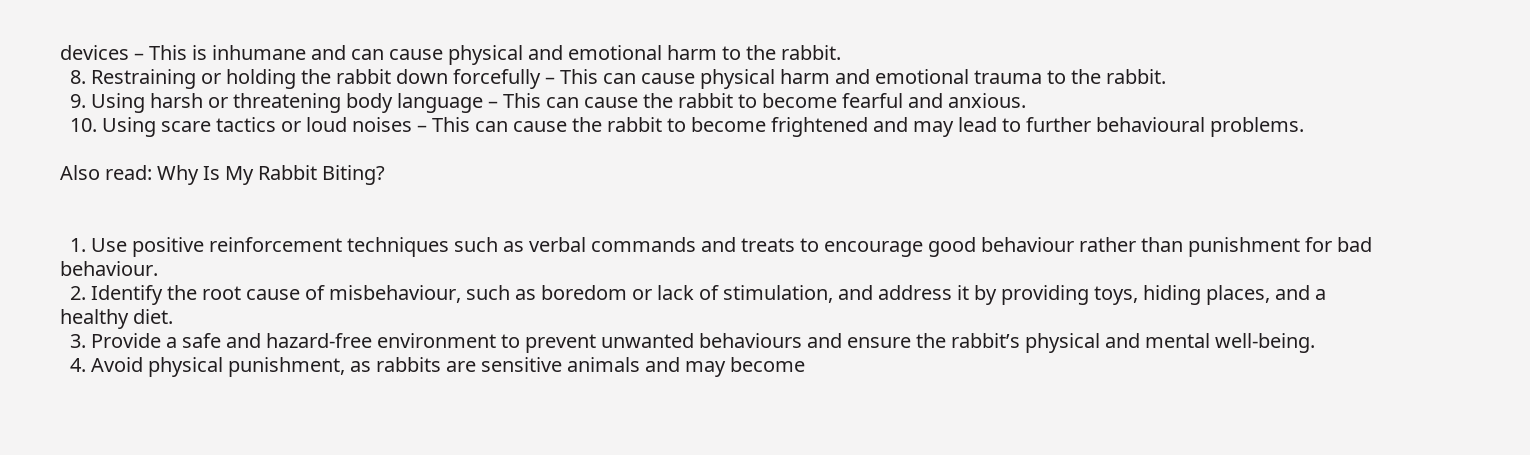devices – This is inhumane and can cause physical and emotional harm to the rabbit.
  8. Restraining or holding the rabbit down forcefully – This can cause physical harm and emotional trauma to the rabbit.
  9. Using harsh or threatening body language – This can cause the rabbit to become fearful and anxious.
  10. Using scare tactics or loud noises – This can cause the rabbit to become frightened and may lead to further behavioural problems.

Also read: Why Is My Rabbit Biting?


  1. Use positive reinforcement techniques such as verbal commands and treats to encourage good behaviour rather than punishment for bad behaviour.
  2. Identify the root cause of misbehaviour, such as boredom or lack of stimulation, and address it by providing toys, hiding places, and a healthy diet.
  3. Provide a safe and hazard-free environment to prevent unwanted behaviours and ensure the rabbit’s physical and mental well-being.
  4. Avoid physical punishment, as rabbits are sensitive animals and may become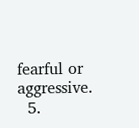fearful or aggressive.
  5.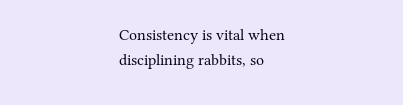Consistency is vital when disciplining rabbits, so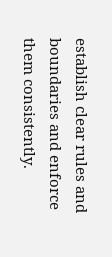establish clear rules and boundaries and enforce them consistently.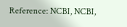Reference: NCBI, NCBI,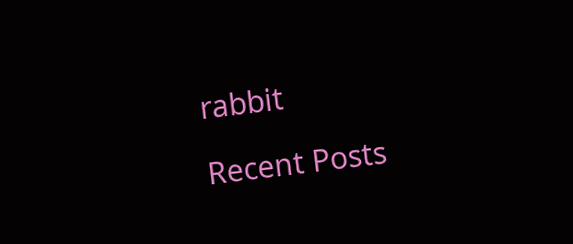rabbit

Recent Posts